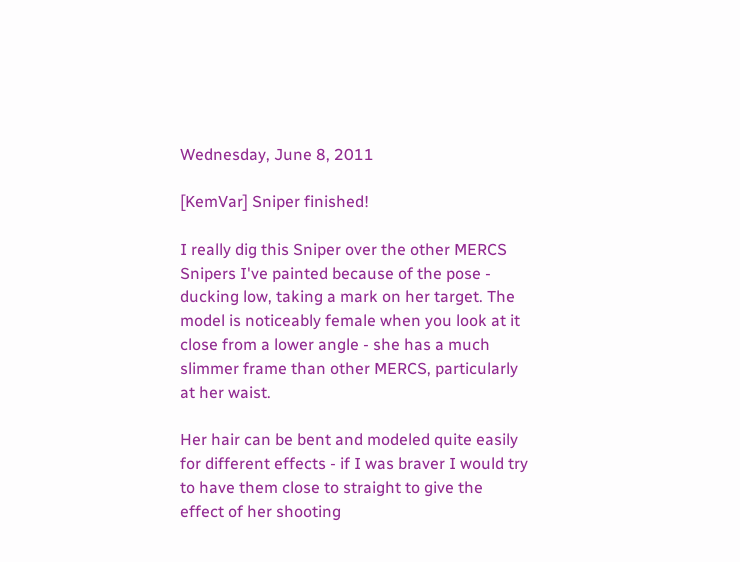Wednesday, June 8, 2011

[KemVar] Sniper finished!

I really dig this Sniper over the other MERCS Snipers I've painted because of the pose - ducking low, taking a mark on her target. The model is noticeably female when you look at it close from a lower angle - she has a much slimmer frame than other MERCS, particularly at her waist.

Her hair can be bent and modeled quite easily for different effects - if I was braver I would try to have them close to straight to give the effect of her shooting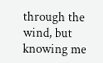through the wind, but knowing me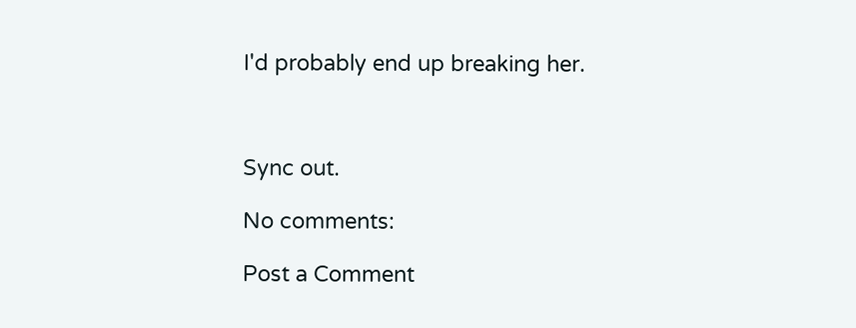I'd probably end up breaking her.



Sync out.

No comments:

Post a Comment